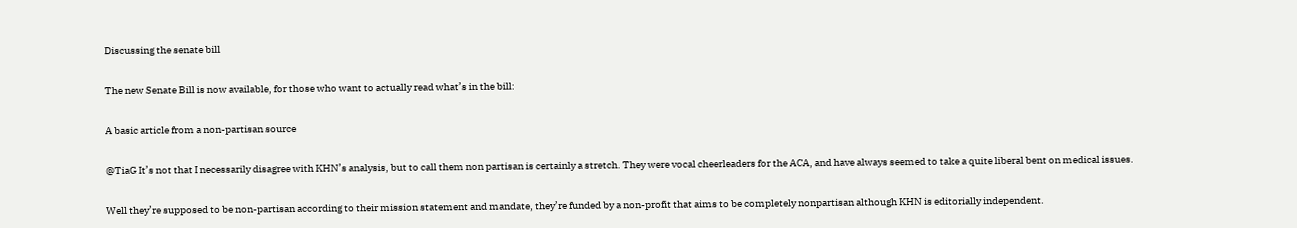Discussing the senate bill

The new Senate Bill is now available, for those who want to actually read what’s in the bill:

A basic article from a non-partisan source

@TiaG It’s not that I necessarily disagree with KHN’s analysis, but to call them non partisan is certainly a stretch. They were vocal cheerleaders for the ACA, and have always seemed to take a quite liberal bent on medical issues.

Well they’re supposed to be non-partisan according to their mission statement and mandate, they’re funded by a non-profit that aims to be completely nonpartisan although KHN is editorially independent.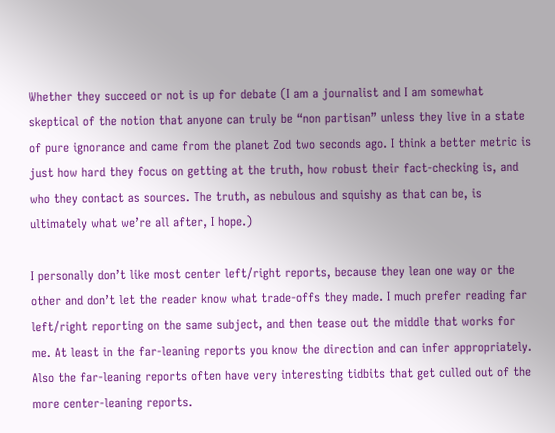Whether they succeed or not is up for debate (I am a journalist and I am somewhat skeptical of the notion that anyone can truly be “non partisan” unless they live in a state of pure ignorance and came from the planet Zod two seconds ago. I think a better metric is just how hard they focus on getting at the truth, how robust their fact-checking is, and who they contact as sources. The truth, as nebulous and squishy as that can be, is ultimately what we’re all after, I hope.)

I personally don’t like most center left/right reports, because they lean one way or the other and don’t let the reader know what trade-offs they made. I much prefer reading far left/right reporting on the same subject, and then tease out the middle that works for me. At least in the far-leaning reports you know the direction and can infer appropriately. Also the far-leaning reports often have very interesting tidbits that get culled out of the more center-leaning reports.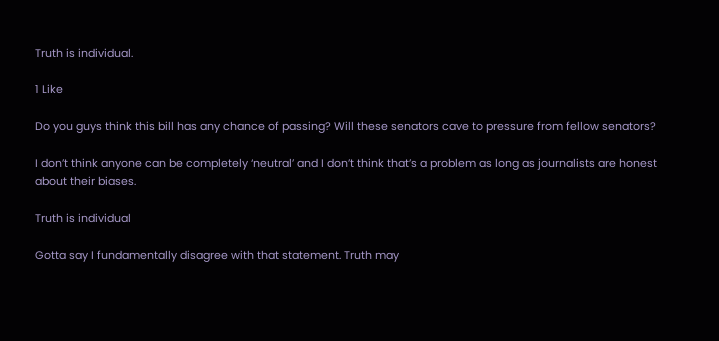Truth is individual.

1 Like

Do you guys think this bill has any chance of passing? Will these senators cave to pressure from fellow senators?

I don’t think anyone can be completely ‘neutral’ and I don’t think that’s a problem as long as journalists are honest about their biases.

Truth is individual

Gotta say I fundamentally disagree with that statement. Truth may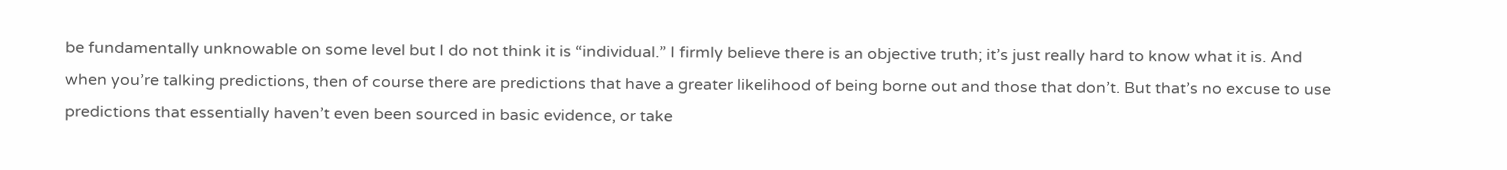be fundamentally unknowable on some level but I do not think it is “individual.” I firmly believe there is an objective truth; it’s just really hard to know what it is. And when you’re talking predictions, then of course there are predictions that have a greater likelihood of being borne out and those that don’t. But that’s no excuse to use predictions that essentially haven’t even been sourced in basic evidence, or take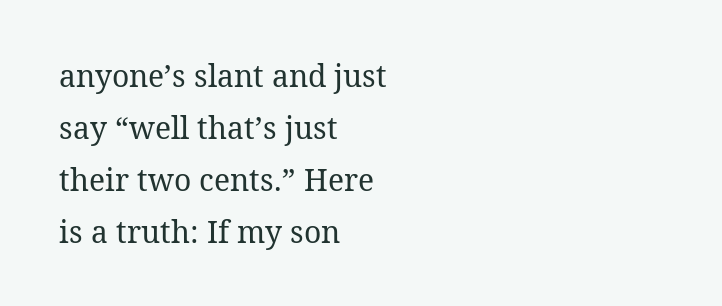anyone’s slant and just say “well that’s just their two cents.” Here is a truth: If my son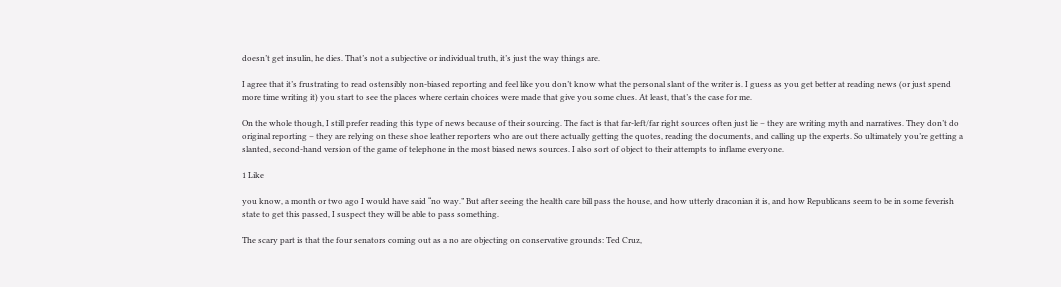doesn’t get insulin, he dies. That’s not a subjective or individual truth, it’s just the way things are.

I agree that it’s frustrating to read ostensibly non-biased reporting and feel like you don’t know what the personal slant of the writer is. I guess as you get better at reading news (or just spend more time writing it) you start to see the places where certain choices were made that give you some clues. At least, that’s the case for me.

On the whole though, I still prefer reading this type of news because of their sourcing. The fact is that far-left/far right sources often just lie – they are writing myth and narratives. They don’t do original reporting – they are relying on these shoe leather reporters who are out there actually getting the quotes, reading the documents, and calling up the experts. So ultimately you’re getting a slanted, second-hand version of the game of telephone in the most biased news sources. I also sort of object to their attempts to inflame everyone.

1 Like

you know, a month or two ago I would have said “no way.” But after seeing the health care bill pass the house, and how utterly draconian it is, and how Republicans seem to be in some feverish state to get this passed, I suspect they will be able to pass something.

The scary part is that the four senators coming out as a no are objecting on conservative grounds: Ted Cruz,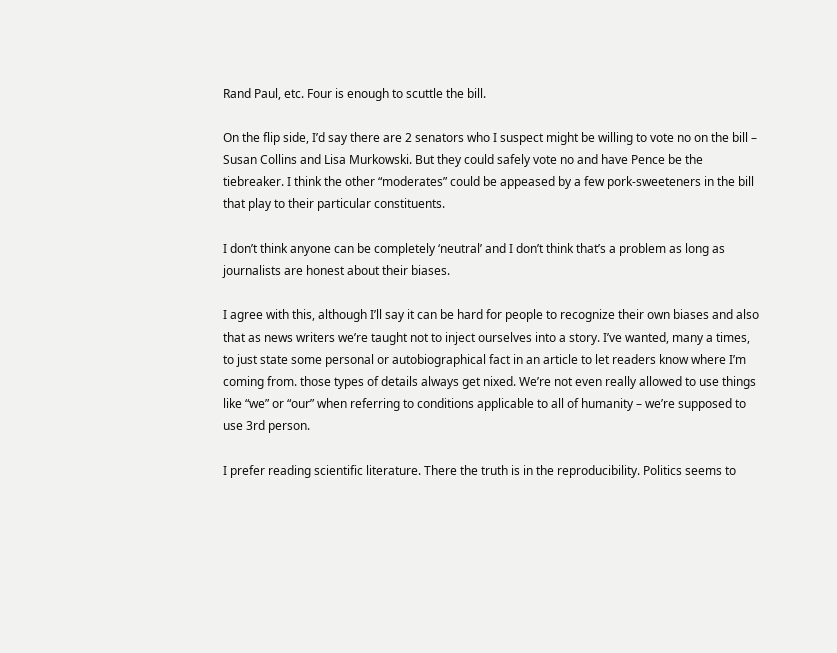Rand Paul, etc. Four is enough to scuttle the bill.

On the flip side, I’d say there are 2 senators who I suspect might be willing to vote no on the bill – Susan Collins and Lisa Murkowski. But they could safely vote no and have Pence be the tiebreaker. I think the other “moderates” could be appeased by a few pork-sweeteners in the bill that play to their particular constituents.

I don’t think anyone can be completely ‘neutral’ and I don’t think that’s a problem as long as journalists are honest about their biases.

I agree with this, although I’ll say it can be hard for people to recognize their own biases and also that as news writers we’re taught not to inject ourselves into a story. I’ve wanted, many a times, to just state some personal or autobiographical fact in an article to let readers know where I’m coming from. those types of details always get nixed. We’re not even really allowed to use things like “we” or “our” when referring to conditions applicable to all of humanity – we’re supposed to use 3rd person.

I prefer reading scientific literature. There the truth is in the reproducibility. Politics seems to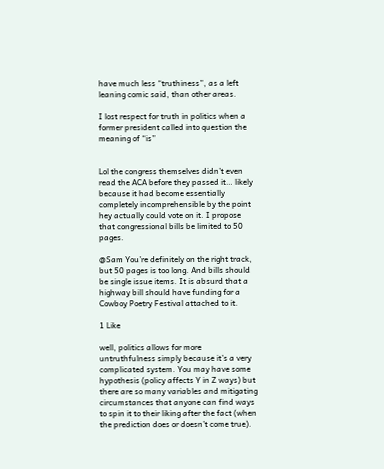have much less “truthiness”, as a left leaning comic said, than other areas.

I lost respect for truth in politics when a former president called into question the meaning of “is”


Lol the congress themselves didn’t even read the ACA before they passed it… likely because it had become essentially completely incomprehensible by the point hey actually could vote on it. I propose that congressional bills be limited to 50 pages.

@Sam You’re definitely on the right track, but 50 pages is too long. And bills should be single issue items. It is absurd that a highway bill should have funding for a Cowboy Poetry Festival attached to it.

1 Like

well, politics allows for more untruthfulness simply because it’s a very complicated system. You may have some hypothesis (policy affects Y in Z ways) but there are so many variables and mitigating circumstances that anyone can find ways to spin it to their liking after the fact (when the prediction does or doesn’t come true).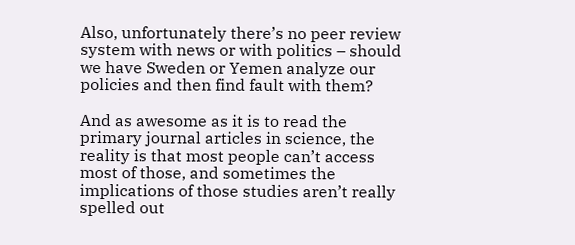Also, unfortunately there’s no peer review system with news or with politics – should we have Sweden or Yemen analyze our policies and then find fault with them?

And as awesome as it is to read the primary journal articles in science, the reality is that most people can’t access most of those, and sometimes the implications of those studies aren’t really spelled out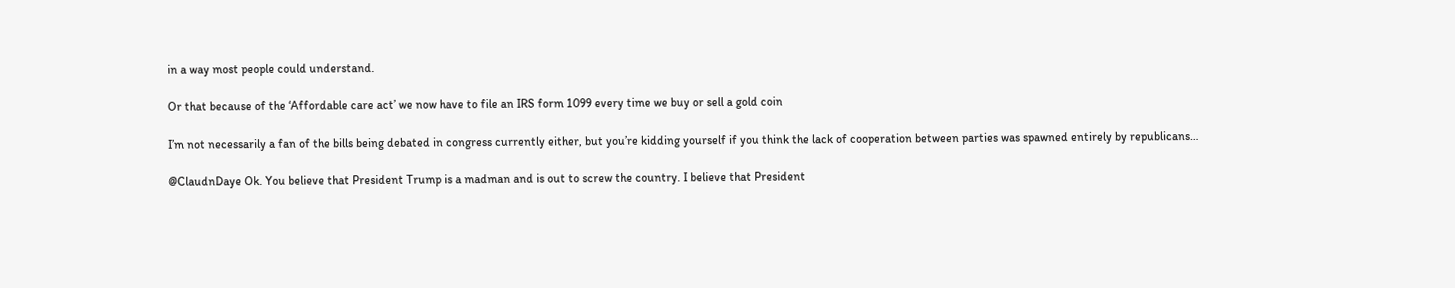in a way most people could understand.

Or that because of the ‘Affordable care act’ we now have to file an IRS form 1099 every time we buy or sell a gold coin

I’m not necessarily a fan of the bills being debated in congress currently either, but you’re kidding yourself if you think the lack of cooperation between parties was spawned entirely by republicans…

@ClaudnDaye Ok. You believe that President Trump is a madman and is out to screw the country. I believe that President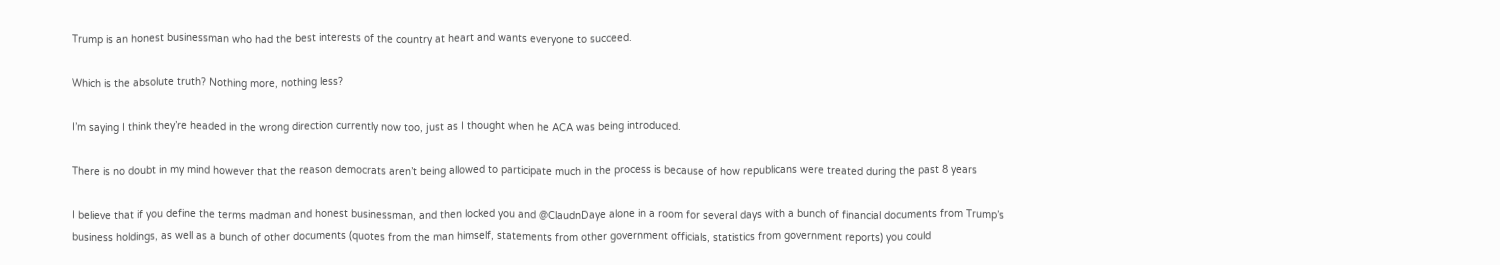Trump is an honest businessman who had the best interests of the country at heart and wants everyone to succeed.

Which is the absolute truth? Nothing more, nothing less?

I’m saying I think they’re headed in the wrong direction currently now too, just as I thought when he ACA was being introduced.

There is no doubt in my mind however that the reason democrats aren’t being allowed to participate much in the process is because of how republicans were treated during the past 8 years

I believe that if you define the terms madman and honest businessman, and then locked you and @ClaudnDaye alone in a room for several days with a bunch of financial documents from Trump’s business holdings, as well as a bunch of other documents (quotes from the man himself, statements from other government officials, statistics from government reports) you could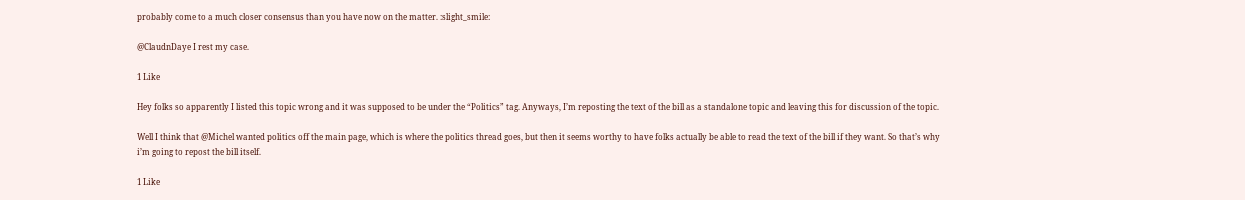probably come to a much closer consensus than you have now on the matter. :slight_smile:

@ClaudnDaye I rest my case.

1 Like

Hey folks so apparently I listed this topic wrong and it was supposed to be under the “Politics” tag. Anyways, I’m reposting the text of the bill as a standalone topic and leaving this for discussion of the topic.

Well I think that @Michel wanted politics off the main page, which is where the politics thread goes, but then it seems worthy to have folks actually be able to read the text of the bill if they want. So that’s why i’m going to repost the bill itself.

1 Like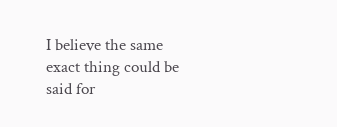I believe the same exact thing could be said for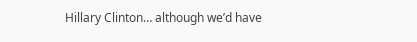Hillary Clinton… although we’d have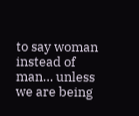to say woman instead of man… unless we are being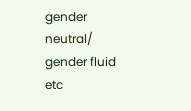gender neutral/ gender fluid etc